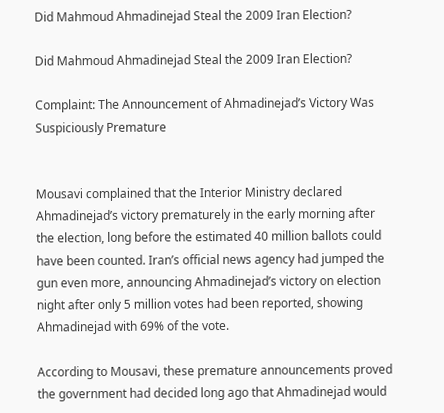Did Mahmoud Ahmadinejad Steal the 2009 Iran Election?

Did Mahmoud Ahmadinejad Steal the 2009 Iran Election?

Complaint: The Announcement of Ahmadinejad’s Victory Was Suspiciously Premature


Mousavi complained that the Interior Ministry declared Ahmadinejad’s victory prematurely in the early morning after the election, long before the estimated 40 million ballots could have been counted. Iran’s official news agency had jumped the gun even more, announcing Ahmadinejad’s victory on election night after only 5 million votes had been reported, showing Ahmadinejad with 69% of the vote.

According to Mousavi, these premature announcements proved the government had decided long ago that Ahmadinejad would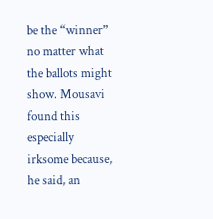be the “winner” no matter what the ballots might show. Mousavi found this especially irksome because, he said, an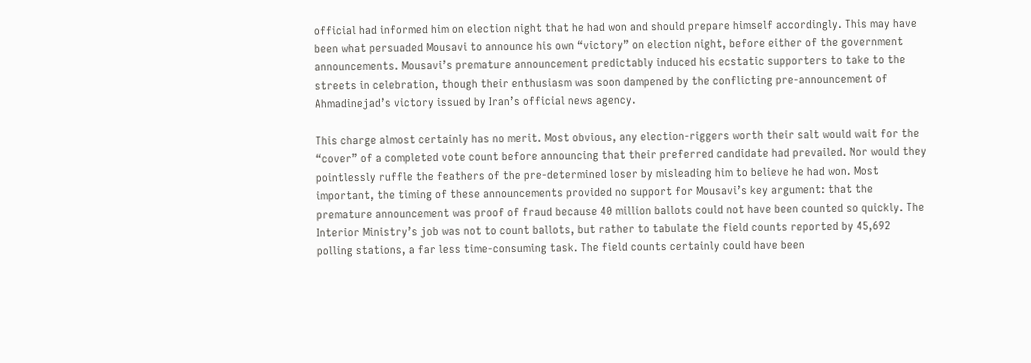official had informed him on election night that he had won and should prepare himself accordingly. This may have been what persuaded Mousavi to announce his own “victory” on election night, before either of the government announcements. Mousavi’s premature announcement predictably induced his ecstatic supporters to take to the streets in celebration, though their enthusiasm was soon dampened by the conflicting pre-announcement of Ahmadinejad’s victory issued by Iran’s official news agency.

This charge almost certainly has no merit. Most obvious, any election-riggers worth their salt would wait for the “cover” of a completed vote count before announcing that their preferred candidate had prevailed. Nor would they pointlessly ruffle the feathers of the pre-determined loser by misleading him to believe he had won. Most important, the timing of these announcements provided no support for Mousavi’s key argument: that the premature announcement was proof of fraud because 40 million ballots could not have been counted so quickly. The Interior Ministry’s job was not to count ballots, but rather to tabulate the field counts reported by 45,692 polling stations, a far less time-consuming task. The field counts certainly could have been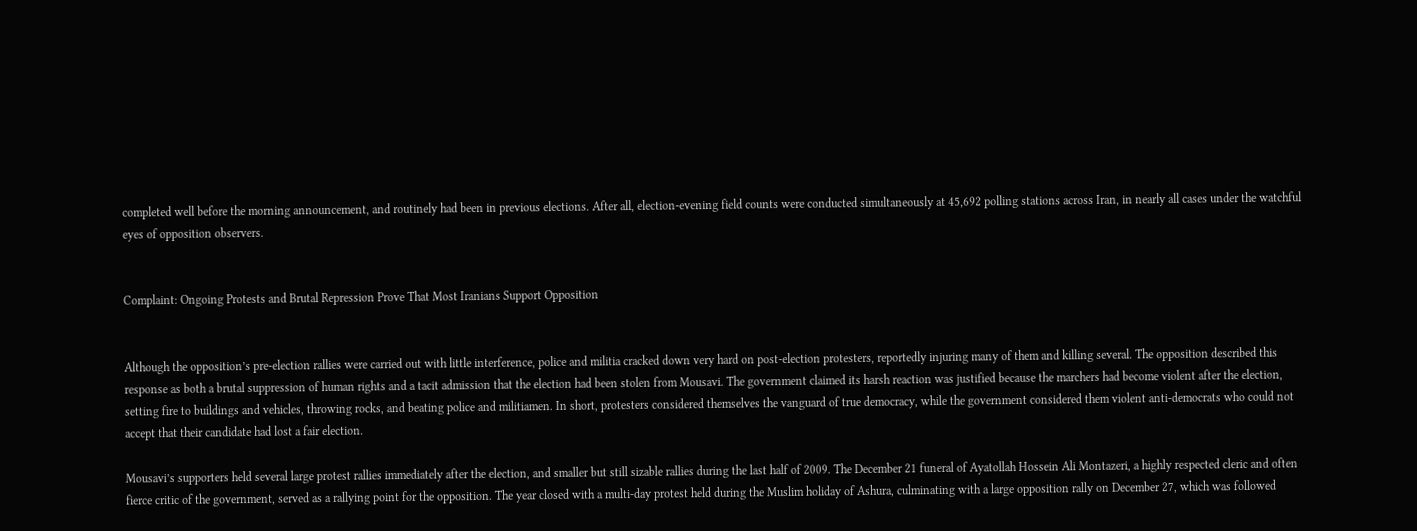completed well before the morning announcement, and routinely had been in previous elections. After all, election-evening field counts were conducted simultaneously at 45,692 polling stations across Iran, in nearly all cases under the watchful eyes of opposition observers.


Complaint: Ongoing Protests and Brutal Repression Prove That Most Iranians Support Opposition


Although the opposition’s pre-election rallies were carried out with little interference, police and militia cracked down very hard on post-election protesters, reportedly injuring many of them and killing several. The opposition described this response as both a brutal suppression of human rights and a tacit admission that the election had been stolen from Mousavi. The government claimed its harsh reaction was justified because the marchers had become violent after the election, setting fire to buildings and vehicles, throwing rocks, and beating police and militiamen. In short, protesters considered themselves the vanguard of true democracy, while the government considered them violent anti-democrats who could not accept that their candidate had lost a fair election.

Mousavi’s supporters held several large protest rallies immediately after the election, and smaller but still sizable rallies during the last half of 2009. The December 21 funeral of Ayatollah Hossein Ali Montazeri, a highly respected cleric and often fierce critic of the government, served as a rallying point for the opposition. The year closed with a multi-day protest held during the Muslim holiday of Ashura, culminating with a large opposition rally on December 27, which was followed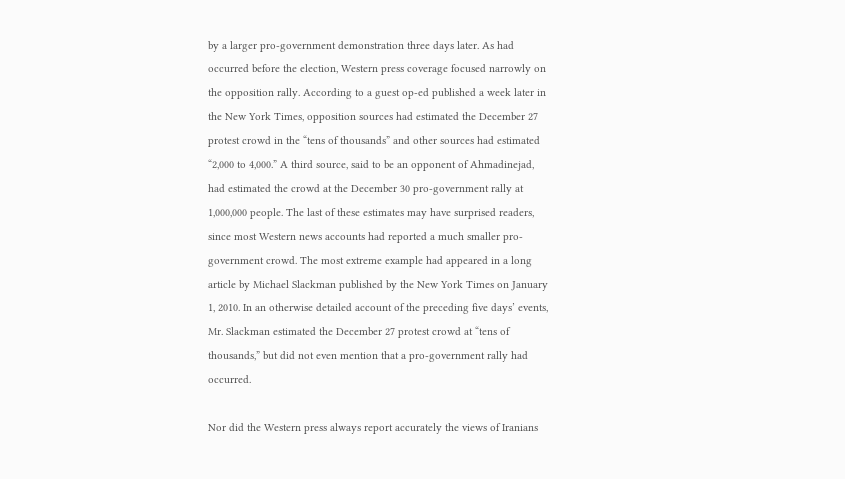by a larger pro-government demonstration three days later. As had occurred before the election, Western press coverage focused narrowly on the opposition rally. According to a guest op-ed published a week later in the New York Times, opposition sources had estimated the December 27 protest crowd in the “tens of thousands” and other sources had estimated “2,000 to 4,000.” A third source, said to be an opponent of Ahmadinejad, had estimated the crowd at the December 30 pro-government rally at 1,000,000 people. The last of these estimates may have surprised readers, since most Western news accounts had reported a much smaller pro-government crowd. The most extreme example had appeared in a long article by Michael Slackman published by the New York Times on January 1, 2010. In an otherwise detailed account of the preceding five days’ events, Mr. Slackman estimated the December 27 protest crowd at “tens of thousands,” but did not even mention that a pro-government rally had occurred.

Nor did the Western press always report accurately the views of Iranians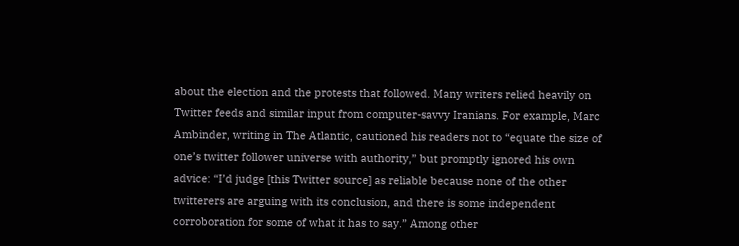about the election and the protests that followed. Many writers relied heavily on Twitter feeds and similar input from computer-savvy Iranians. For example, Marc Ambinder, writing in The Atlantic, cautioned his readers not to “equate the size of one’s twitter follower universe with authority,” but promptly ignored his own advice: “I’d judge [this Twitter source] as reliable because none of the other twitterers are arguing with its conclusion, and there is some independent corroboration for some of what it has to say.” Among other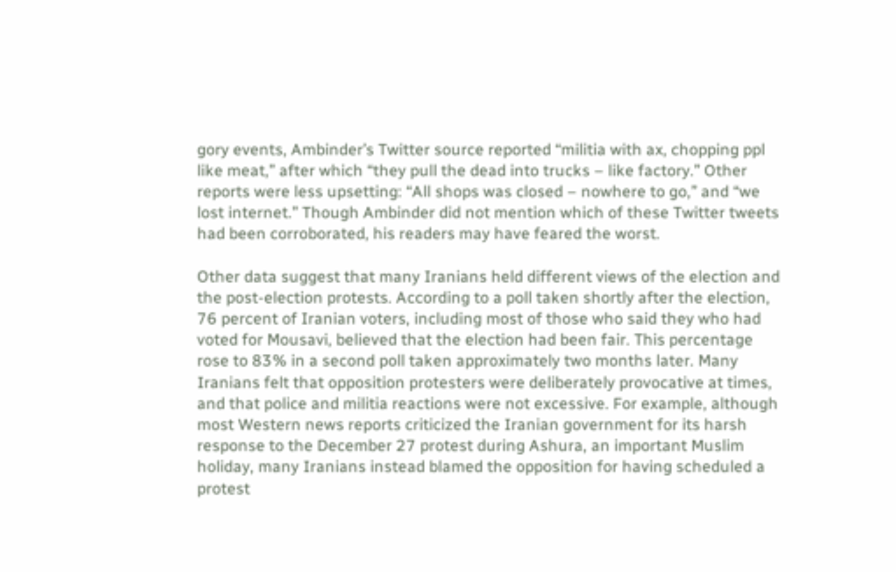gory events, Ambinder’s Twitter source reported “militia with ax, chopping ppl like meat,” after which “they pull the dead into trucks – like factory.” Other reports were less upsetting: “All shops was closed – nowhere to go,” and “we lost internet.” Though Ambinder did not mention which of these Twitter tweets had been corroborated, his readers may have feared the worst.

Other data suggest that many Iranians held different views of the election and the post-election protests. According to a poll taken shortly after the election, 76 percent of Iranian voters, including most of those who said they who had voted for Mousavi, believed that the election had been fair. This percentage rose to 83% in a second poll taken approximately two months later. Many Iranians felt that opposition protesters were deliberately provocative at times, and that police and militia reactions were not excessive. For example, although most Western news reports criticized the Iranian government for its harsh response to the December 27 protest during Ashura, an important Muslim holiday, many Iranians instead blamed the opposition for having scheduled a protest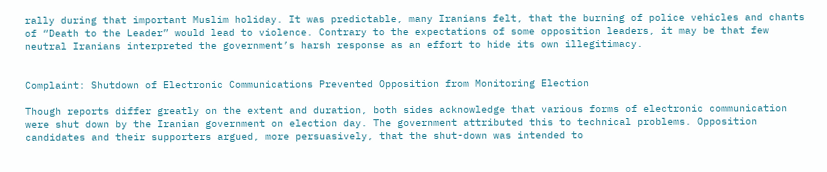rally during that important Muslim holiday. It was predictable, many Iranians felt, that the burning of police vehicles and chants of “Death to the Leader” would lead to violence. Contrary to the expectations of some opposition leaders, it may be that few neutral Iranians interpreted the government’s harsh response as an effort to hide its own illegitimacy.


Complaint: Shutdown of Electronic Communications Prevented Opposition from Monitoring Election

Though reports differ greatly on the extent and duration, both sides acknowledge that various forms of electronic communication were shut down by the Iranian government on election day. The government attributed this to technical problems. Opposition candidates and their supporters argued, more persuasively, that the shut-down was intended to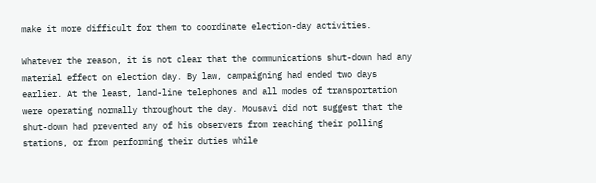make it more difficult for them to coordinate election-day activities.

Whatever the reason, it is not clear that the communications shut-down had any material effect on election day. By law, campaigning had ended two days earlier. At the least, land-line telephones and all modes of transportation were operating normally throughout the day. Mousavi did not suggest that the shut-down had prevented any of his observers from reaching their polling stations, or from performing their duties while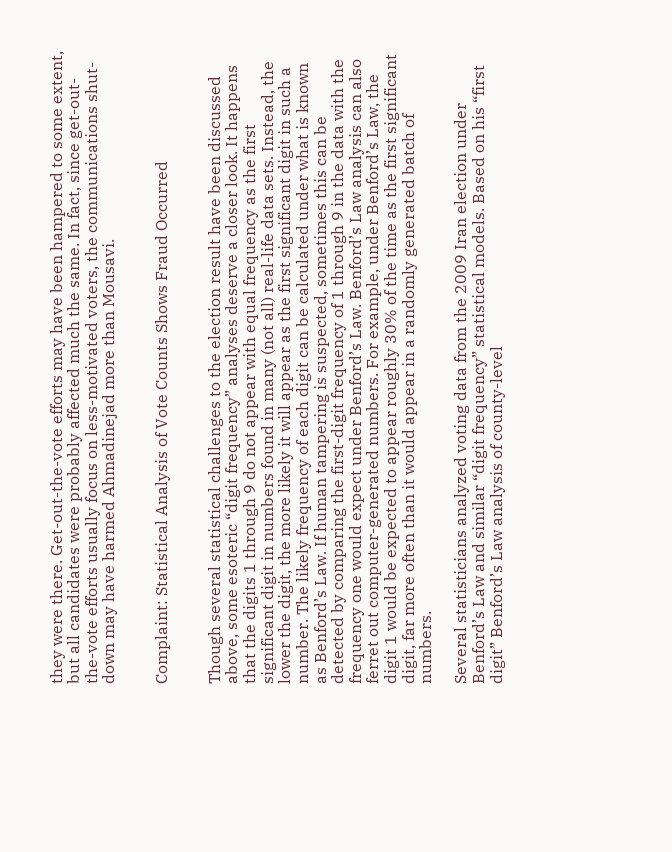they were there. Get-out-the-vote efforts may have been hampered to some extent, but all candidates were probably affected much the same. In fact, since get-out-the-vote efforts usually focus on less-motivated voters, the communications shut-down may have harmed Ahmadinejad more than Mousavi.


Complaint: Statistical Analysis of Vote Counts Shows Fraud Occurred


Though several statistical challenges to the election result have been discussed above, some esoteric “digit frequency” analyses deserve a closer look. It happens that the digits 1 through 9 do not appear with equal frequency as the first significant digit in numbers found in many (not all) real-life data sets. Instead, the lower the digit, the more likely it will appear as the first significant digit in such a number. The likely frequency of each digit can be calculated under what is known as Benford’s Law. If human tampering is suspected, sometimes this can be detected by comparing the first-digit frequency of 1 through 9 in the data with the frequency one would expect under Benford’s Law. Benford’s Law analysis can also ferret out computer-generated numbers. For example, under Benford’s Law, the digit 1 would be expected to appear roughly 30% of the time as the first significant digit, far more often than it would appear in a randomly generated batch of numbers.

Several statisticians analyzed voting data from the 2009 Iran election under Benford’s Law and similar “digit frequency” statistical models. Based on his “first digit” Benford’s Law analysis of county-level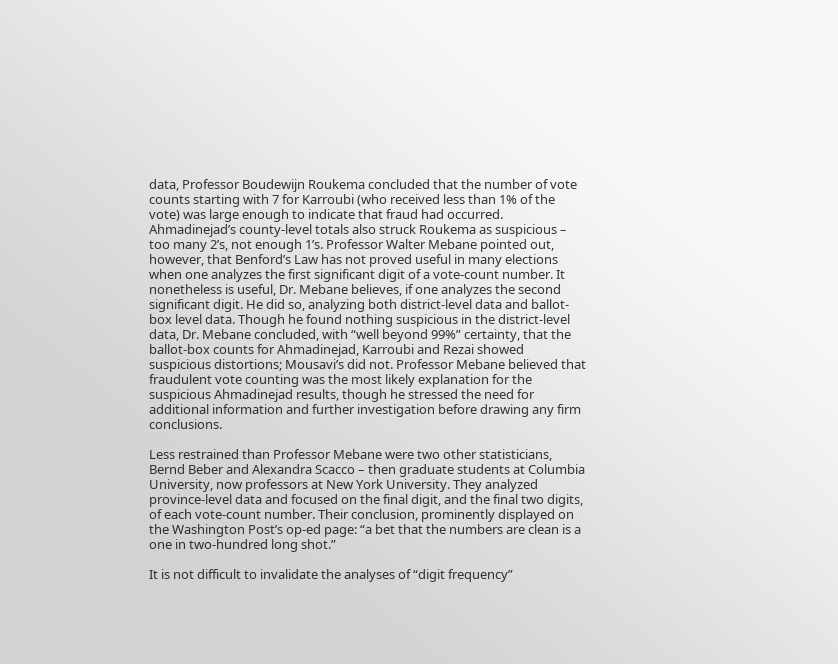data, Professor Boudewijn Roukema concluded that the number of vote counts starting with 7 for Karroubi (who received less than 1% of the vote) was large enough to indicate that fraud had occurred. Ahmadinejad’s county-level totals also struck Roukema as suspicious – too many 2’s, not enough 1’s. Professor Walter Mebane pointed out, however, that Benford’s Law has not proved useful in many elections when one analyzes the first significant digit of a vote-count number. It nonetheless is useful, Dr. Mebane believes, if one analyzes the second significant digit. He did so, analyzing both district-level data and ballot-box level data. Though he found nothing suspicious in the district-level data, Dr. Mebane concluded, with “well beyond 99%” certainty, that the ballot-box counts for Ahmadinejad, Karroubi and Rezai showed suspicious distortions; Mousavi’s did not. Professor Mebane believed that fraudulent vote counting was the most likely explanation for the suspicious Ahmadinejad results, though he stressed the need for additional information and further investigation before drawing any firm conclusions.

Less restrained than Professor Mebane were two other statisticians, Bernd Beber and Alexandra Scacco – then graduate students at Columbia University, now professors at New York University. They analyzed province-level data and focused on the final digit, and the final two digits, of each vote-count number. Their conclusion, prominently displayed on the Washington Post’s op-ed page: “a bet that the numbers are clean is a one in two-hundred long shot.”

It is not difficult to invalidate the analyses of “digit frequency”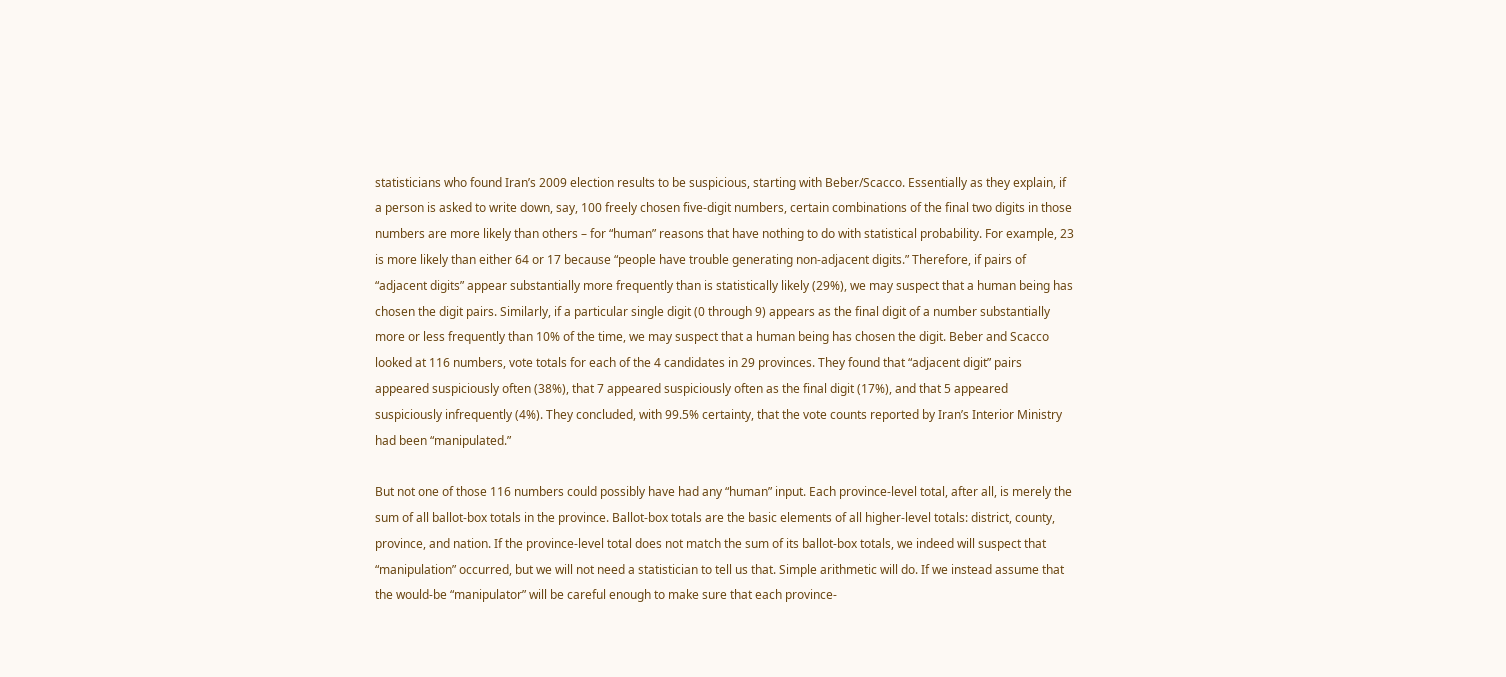statisticians who found Iran’s 2009 election results to be suspicious, starting with Beber/Scacco. Essentially as they explain, if a person is asked to write down, say, 100 freely chosen five-digit numbers, certain combinations of the final two digits in those numbers are more likely than others – for “human” reasons that have nothing to do with statistical probability. For example, 23 is more likely than either 64 or 17 because “people have trouble generating non-adjacent digits.” Therefore, if pairs of “adjacent digits” appear substantially more frequently than is statistically likely (29%), we may suspect that a human being has chosen the digit pairs. Similarly, if a particular single digit (0 through 9) appears as the final digit of a number substantially more or less frequently than 10% of the time, we may suspect that a human being has chosen the digit. Beber and Scacco looked at 116 numbers, vote totals for each of the 4 candidates in 29 provinces. They found that “adjacent digit” pairs appeared suspiciously often (38%), that 7 appeared suspiciously often as the final digit (17%), and that 5 appeared suspiciously infrequently (4%). They concluded, with 99.5% certainty, that the vote counts reported by Iran’s Interior Ministry had been “manipulated.”

But not one of those 116 numbers could possibly have had any “human” input. Each province-level total, after all, is merely the sum of all ballot-box totals in the province. Ballot-box totals are the basic elements of all higher-level totals: district, county, province, and nation. If the province-level total does not match the sum of its ballot-box totals, we indeed will suspect that “manipulation” occurred, but we will not need a statistician to tell us that. Simple arithmetic will do. If we instead assume that the would-be “manipulator” will be careful enough to make sure that each province-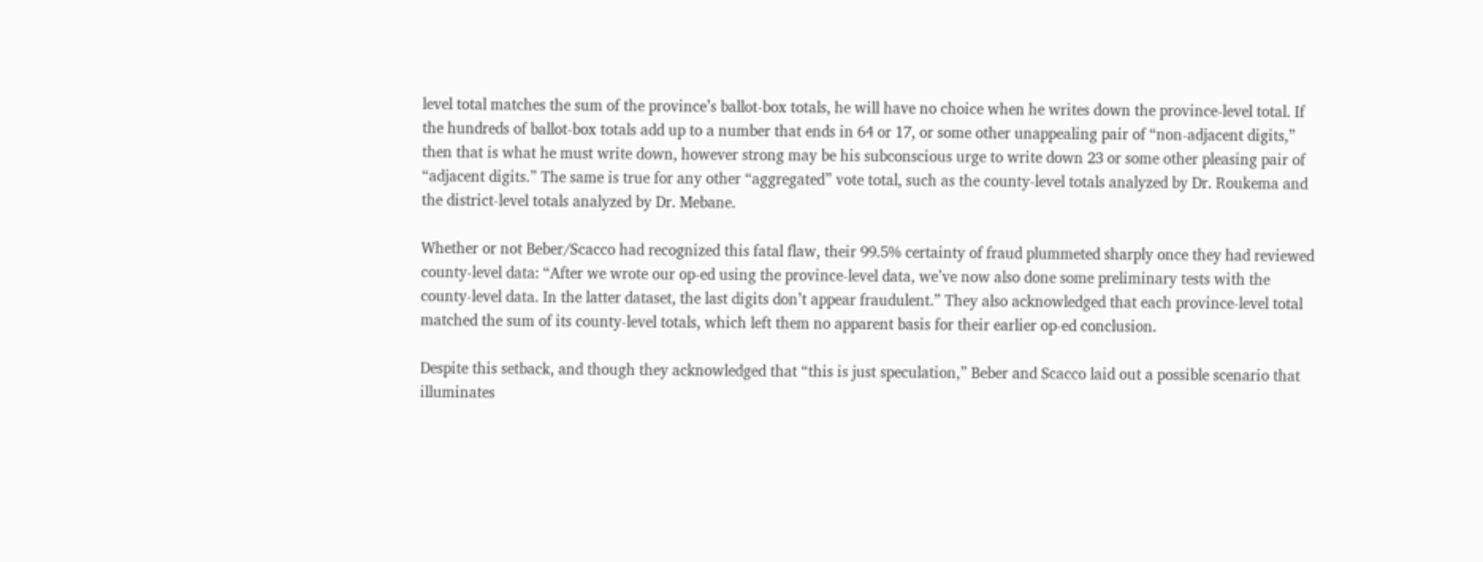level total matches the sum of the province’s ballot-box totals, he will have no choice when he writes down the province-level total. If the hundreds of ballot-box totals add up to a number that ends in 64 or 17, or some other unappealing pair of “non-adjacent digits,” then that is what he must write down, however strong may be his subconscious urge to write down 23 or some other pleasing pair of “adjacent digits.” The same is true for any other “aggregated” vote total, such as the county-level totals analyzed by Dr. Roukema and the district-level totals analyzed by Dr. Mebane.

Whether or not Beber/Scacco had recognized this fatal flaw, their 99.5% certainty of fraud plummeted sharply once they had reviewed county-level data: “After we wrote our op-ed using the province-level data, we’ve now also done some preliminary tests with the county-level data. In the latter dataset, the last digits don’t appear fraudulent.” They also acknowledged that each province-level total matched the sum of its county-level totals, which left them no apparent basis for their earlier op-ed conclusion.

Despite this setback, and though they acknowledged that “this is just speculation,” Beber and Scacco laid out a possible scenario that illuminates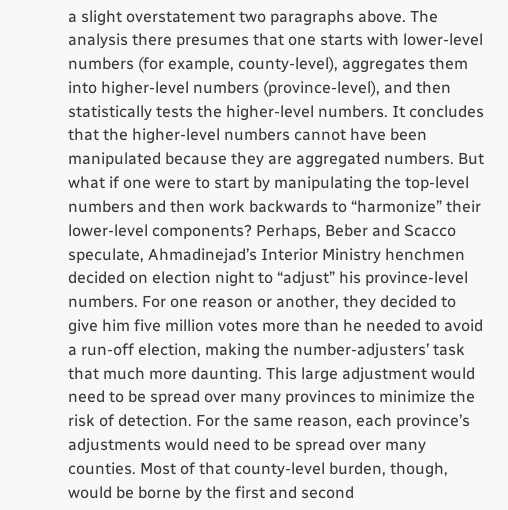a slight overstatement two paragraphs above. The analysis there presumes that one starts with lower-level numbers (for example, county-level), aggregates them into higher-level numbers (province-level), and then statistically tests the higher-level numbers. It concludes that the higher-level numbers cannot have been manipulated because they are aggregated numbers. But what if one were to start by manipulating the top-level numbers and then work backwards to “harmonize” their lower-level components? Perhaps, Beber and Scacco speculate, Ahmadinejad’s Interior Ministry henchmen decided on election night to “adjust” his province-level numbers. For one reason or another, they decided to give him five million votes more than he needed to avoid a run-off election, making the number-adjusters’ task that much more daunting. This large adjustment would need to be spread over many provinces to minimize the risk of detection. For the same reason, each province’s adjustments would need to be spread over many counties. Most of that county-level burden, though, would be borne by the first and second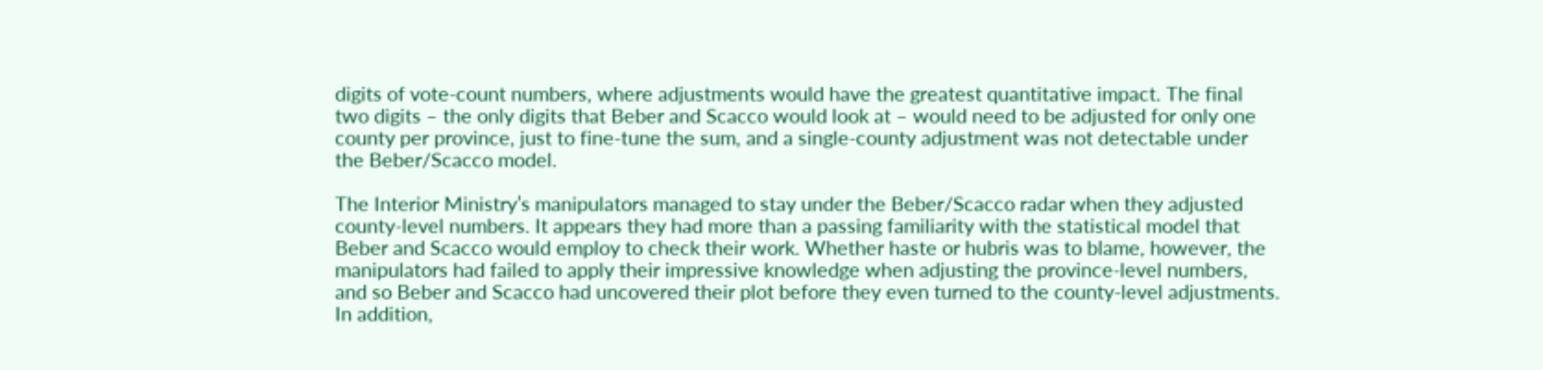digits of vote-count numbers, where adjustments would have the greatest quantitative impact. The final two digits – the only digits that Beber and Scacco would look at – would need to be adjusted for only one county per province, just to fine-tune the sum, and a single-county adjustment was not detectable under the Beber/Scacco model.

The Interior Ministry’s manipulators managed to stay under the Beber/Scacco radar when they adjusted county-level numbers. It appears they had more than a passing familiarity with the statistical model that Beber and Scacco would employ to check their work. Whether haste or hubris was to blame, however, the manipulators had failed to apply their impressive knowledge when adjusting the province-level numbers, and so Beber and Scacco had uncovered their plot before they even turned to the county-level adjustments. In addition,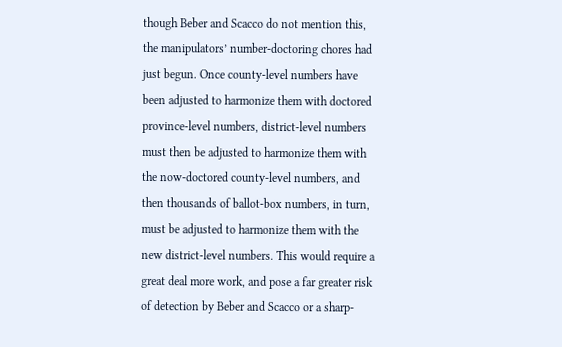though Beber and Scacco do not mention this, the manipulators’ number-doctoring chores had just begun. Once county-level numbers have been adjusted to harmonize them with doctored province-level numbers, district-level numbers must then be adjusted to harmonize them with the now-doctored county-level numbers, and then thousands of ballot-box numbers, in turn, must be adjusted to harmonize them with the new district-level numbers. This would require a great deal more work, and pose a far greater risk of detection by Beber and Scacco or a sharp-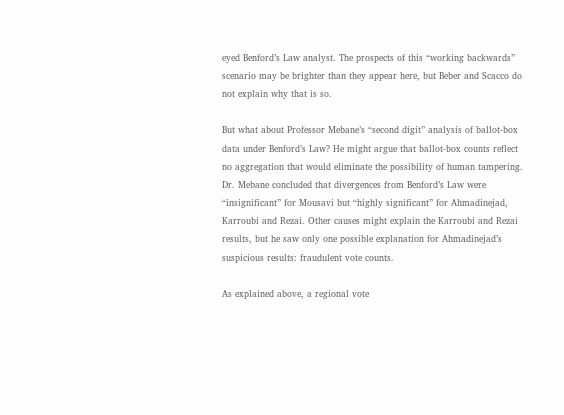eyed Benford’s Law analyst. The prospects of this “working backwards” scenario may be brighter than they appear here, but Beber and Scacco do not explain why that is so.

But what about Professor Mebane’s “second digit” analysis of ballot-box data under Benford’s Law? He might argue that ballot-box counts reflect no aggregation that would eliminate the possibility of human tampering. Dr. Mebane concluded that divergences from Benford’s Law were “insignificant” for Mousavi but “highly significant” for Ahmadinejad, Karroubi and Rezai. Other causes might explain the Karroubi and Rezai results, but he saw only one possible explanation for Ahmadinejad’s suspicious results: fraudulent vote counts.

As explained above, a regional vote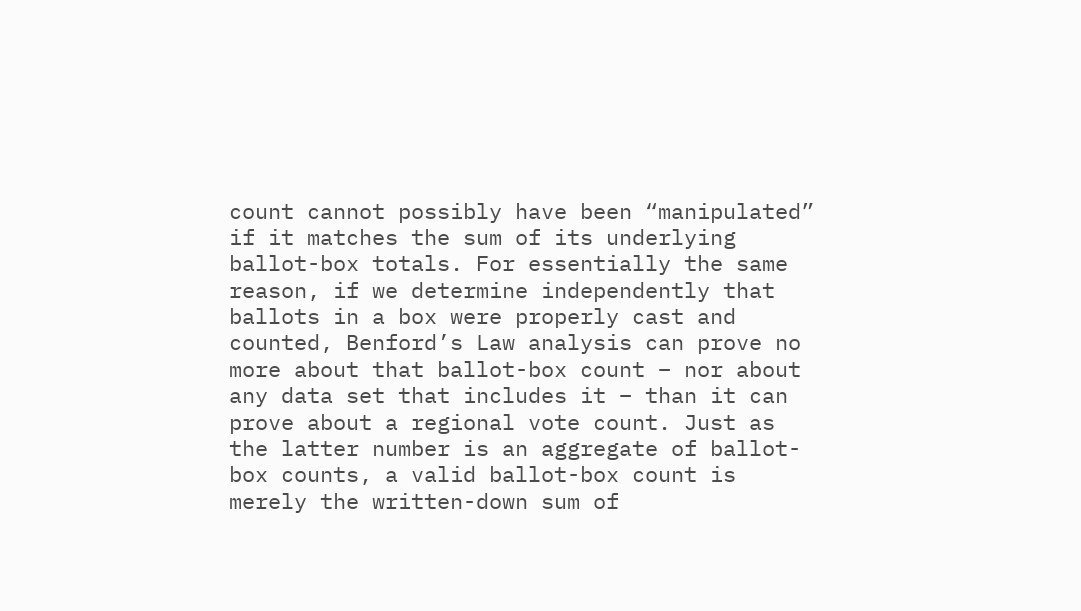count cannot possibly have been “manipulated” if it matches the sum of its underlying ballot-box totals. For essentially the same reason, if we determine independently that ballots in a box were properly cast and counted, Benford’s Law analysis can prove no more about that ballot-box count – nor about any data set that includes it – than it can prove about a regional vote count. Just as the latter number is an aggregate of ballot-box counts, a valid ballot-box count is merely the written-down sum of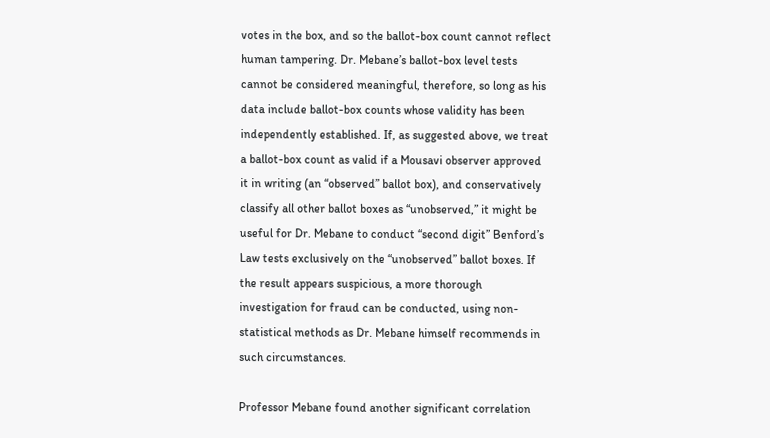votes in the box, and so the ballot-box count cannot reflect human tampering. Dr. Mebane’s ballot-box level tests cannot be considered meaningful, therefore, so long as his data include ballot-box counts whose validity has been independently established. If, as suggested above, we treat a ballot-box count as valid if a Mousavi observer approved it in writing (an “observed” ballot box), and conservatively classify all other ballot boxes as “unobserved,” it might be useful for Dr. Mebane to conduct “second digit” Benford’s Law tests exclusively on the “unobserved” ballot boxes. If the result appears suspicious, a more thorough investigation for fraud can be conducted, using non-statistical methods as Dr. Mebane himself recommends in such circumstances.

Professor Mebane found another significant correlation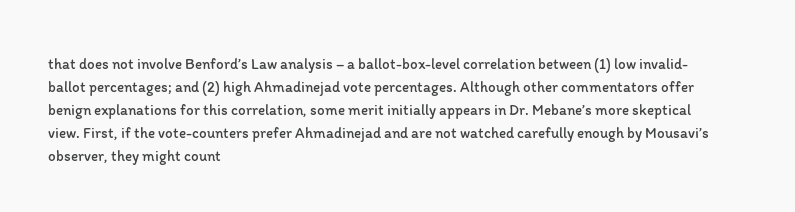that does not involve Benford’s Law analysis – a ballot-box-level correlation between (1) low invalid-ballot percentages; and (2) high Ahmadinejad vote percentages. Although other commentators offer benign explanations for this correlation, some merit initially appears in Dr. Mebane’s more skeptical view. First, if the vote-counters prefer Ahmadinejad and are not watched carefully enough by Mousavi’s observer, they might count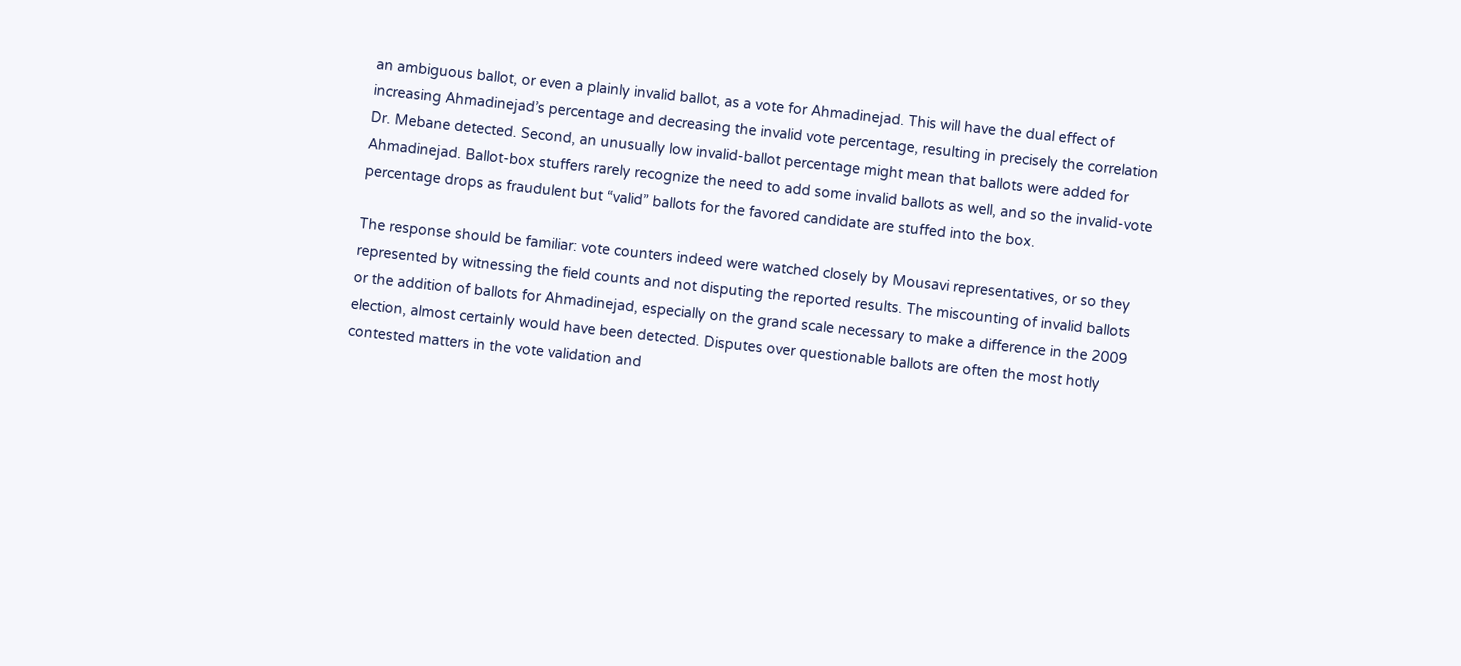an ambiguous ballot, or even a plainly invalid ballot, as a vote for Ahmadinejad. This will have the dual effect of increasing Ahmadinejad’s percentage and decreasing the invalid vote percentage, resulting in precisely the correlation Dr. Mebane detected. Second, an unusually low invalid-ballot percentage might mean that ballots were added for Ahmadinejad. Ballot-box stuffers rarely recognize the need to add some invalid ballots as well, and so the invalid-vote percentage drops as fraudulent but “valid” ballots for the favored candidate are stuffed into the box.

The response should be familiar: vote counters indeed were watched closely by Mousavi representatives, or so they represented by witnessing the field counts and not disputing the reported results. The miscounting of invalid ballots or the addition of ballots for Ahmadinejad, especially on the grand scale necessary to make a difference in the 2009 election, almost certainly would have been detected. Disputes over questionable ballots are often the most hotly contested matters in the vote validation and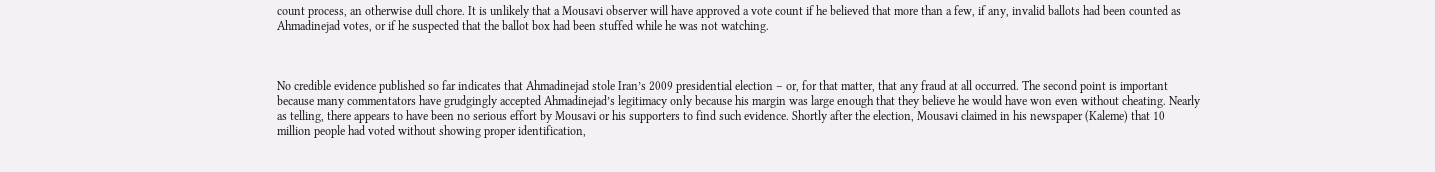count process, an otherwise dull chore. It is unlikely that a Mousavi observer will have approved a vote count if he believed that more than a few, if any, invalid ballots had been counted as Ahmadinejad votes, or if he suspected that the ballot box had been stuffed while he was not watching.



No credible evidence published so far indicates that Ahmadinejad stole Iran’s 2009 presidential election – or, for that matter, that any fraud at all occurred. The second point is important because many commentators have grudgingly accepted Ahmadinejad’s legitimacy only because his margin was large enough that they believe he would have won even without cheating. Nearly as telling, there appears to have been no serious effort by Mousavi or his supporters to find such evidence. Shortly after the election, Mousavi claimed in his newspaper (Kaleme) that 10 million people had voted without showing proper identification,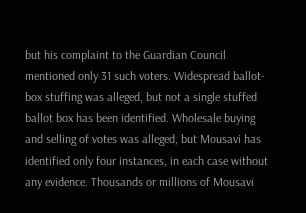but his complaint to the Guardian Council mentioned only 31 such voters. Widespread ballot-box stuffing was alleged, but not a single stuffed ballot box has been identified. Wholesale buying and selling of votes was alleged, but Mousavi has identified only four instances, in each case without any evidence. Thousands or millions of Mousavi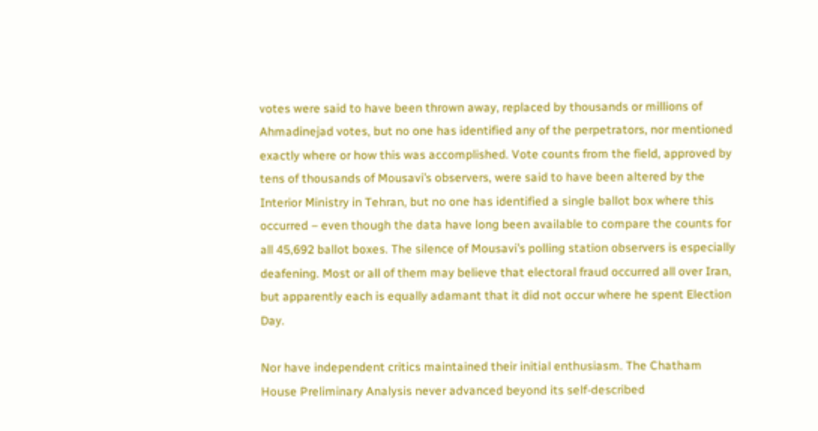votes were said to have been thrown away, replaced by thousands or millions of Ahmadinejad votes, but no one has identified any of the perpetrators, nor mentioned exactly where or how this was accomplished. Vote counts from the field, approved by tens of thousands of Mousavi’s observers, were said to have been altered by the Interior Ministry in Tehran, but no one has identified a single ballot box where this occurred – even though the data have long been available to compare the counts for all 45,692 ballot boxes. The silence of Mousavi’s polling station observers is especially deafening. Most or all of them may believe that electoral fraud occurred all over Iran, but apparently each is equally adamant that it did not occur where he spent Election Day.

Nor have independent critics maintained their initial enthusiasm. The Chatham House Preliminary Analysis never advanced beyond its self-described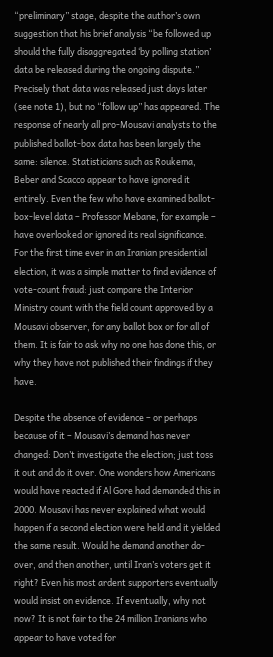“preliminary” stage, despite the author’s own suggestion that his brief analysis “be followed up should the fully disaggregated ‘by polling station’ data be released during the ongoing dispute.” Precisely that data was released just days later (see note 1), but no “follow up” has appeared. The response of nearly all pro-Mousavi analysts to the published ballot-box data has been largely the same: silence. Statisticians such as Roukema, Beber and Scacco appear to have ignored it entirely. Even the few who have examined ballot-box-level data – Professor Mebane, for example – have overlooked or ignored its real significance. For the first time ever in an Iranian presidential election, it was a simple matter to find evidence of vote-count fraud: just compare the Interior Ministry count with the field count approved by a Mousavi observer, for any ballot box or for all of them. It is fair to ask why no one has done this, or why they have not published their findings if they have.

Despite the absence of evidence – or perhaps because of it – Mousavi’s demand has never changed: Don’t investigate the election; just toss it out and do it over. One wonders how Americans would have reacted if Al Gore had demanded this in 2000. Mousavi has never explained what would happen if a second election were held and it yielded the same result. Would he demand another do-over, and then another, until Iran’s voters get it right? Even his most ardent supporters eventually would insist on evidence. If eventually, why not now? It is not fair to the 24 million Iranians who appear to have voted for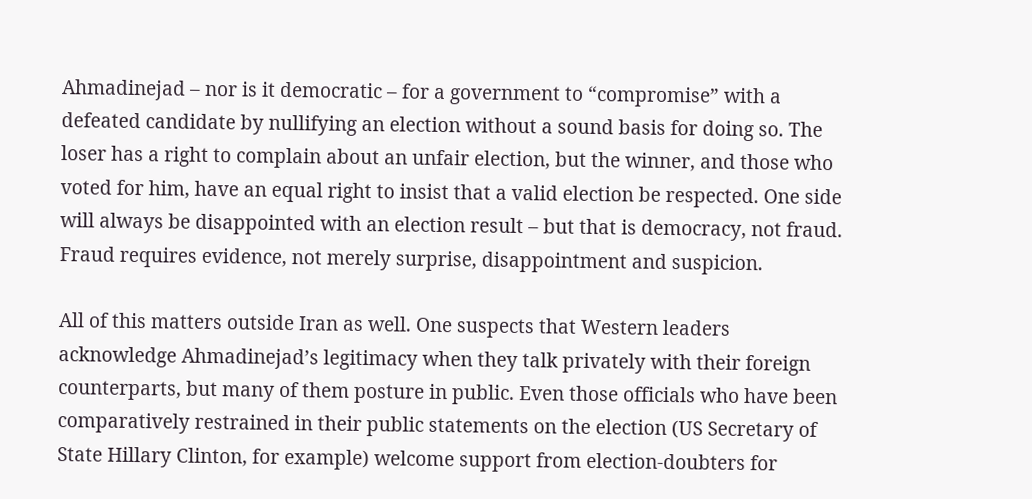Ahmadinejad – nor is it democratic – for a government to “compromise” with a defeated candidate by nullifying an election without a sound basis for doing so. The loser has a right to complain about an unfair election, but the winner, and those who voted for him, have an equal right to insist that a valid election be respected. One side will always be disappointed with an election result – but that is democracy, not fraud. Fraud requires evidence, not merely surprise, disappointment and suspicion.

All of this matters outside Iran as well. One suspects that Western leaders acknowledge Ahmadinejad’s legitimacy when they talk privately with their foreign counterparts, but many of them posture in public. Even those officials who have been comparatively restrained in their public statements on the election (US Secretary of State Hillary Clinton, for example) welcome support from election-doubters for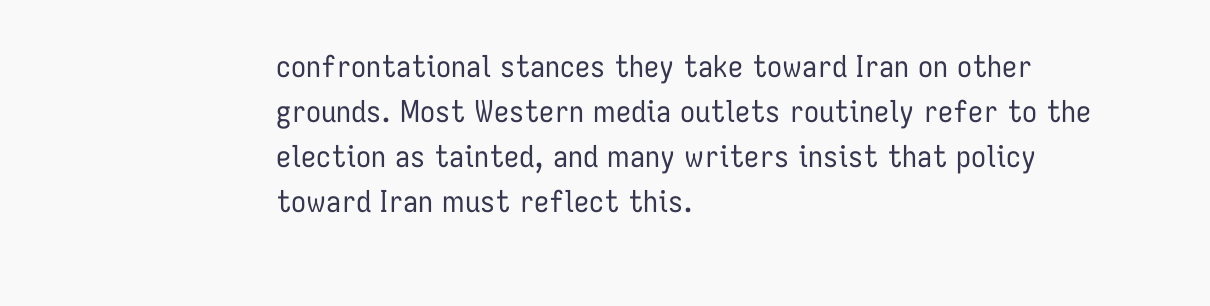confrontational stances they take toward Iran on other grounds. Most Western media outlets routinely refer to the election as tainted, and many writers insist that policy toward Iran must reflect this.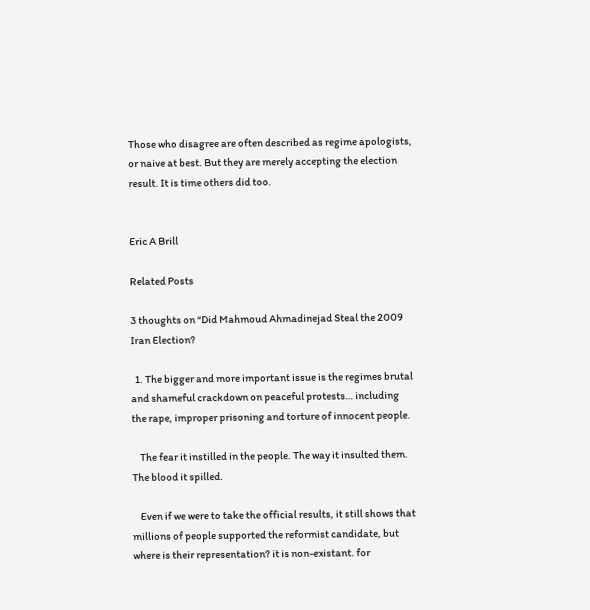Those who disagree are often described as regime apologists, or naive at best. But they are merely accepting the election result. It is time others did too.


Eric A Brill

Related Posts

3 thoughts on “Did Mahmoud Ahmadinejad Steal the 2009 Iran Election?

  1. The bigger and more important issue is the regimes brutal and shameful crackdown on peaceful protests… including the rape, improper prisoning and torture of innocent people.

    The fear it instilled in the people. The way it insulted them. The blood it spilled.

    Even if we were to take the official results, it still shows that millions of people supported the reformist candidate, but where is their representation? it is non-existant. for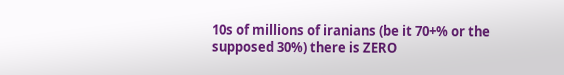10s of millions of iranians (be it 70+% or the supposed 30%) there is ZERO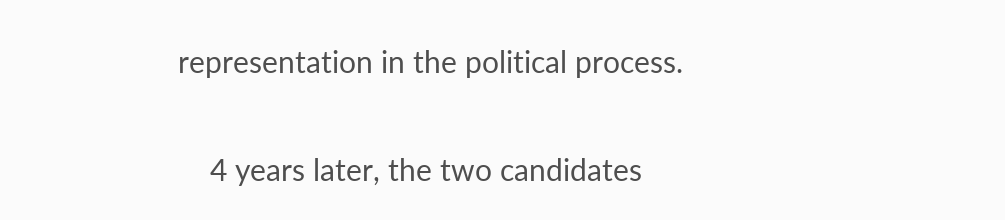representation in the political process.

    4 years later, the two candidates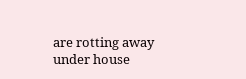are rotting away under house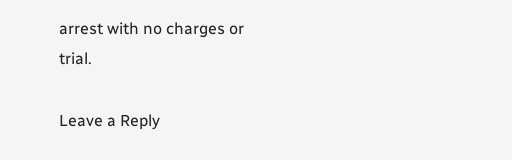arrest with no charges or trial.

Leave a Reply